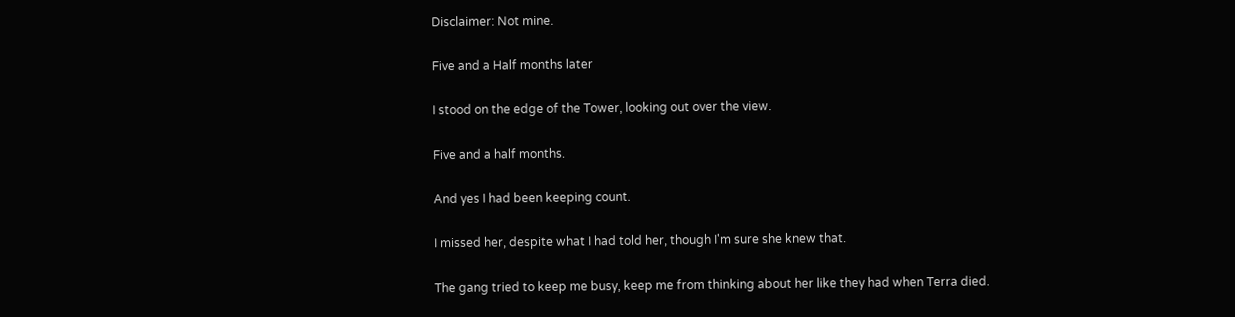Disclaimer: Not mine.

Five and a Half months later

I stood on the edge of the Tower, looking out over the view.

Five and a half months.

And yes I had been keeping count.

I missed her, despite what I had told her, though I'm sure she knew that.

The gang tried to keep me busy, keep me from thinking about her like they had when Terra died.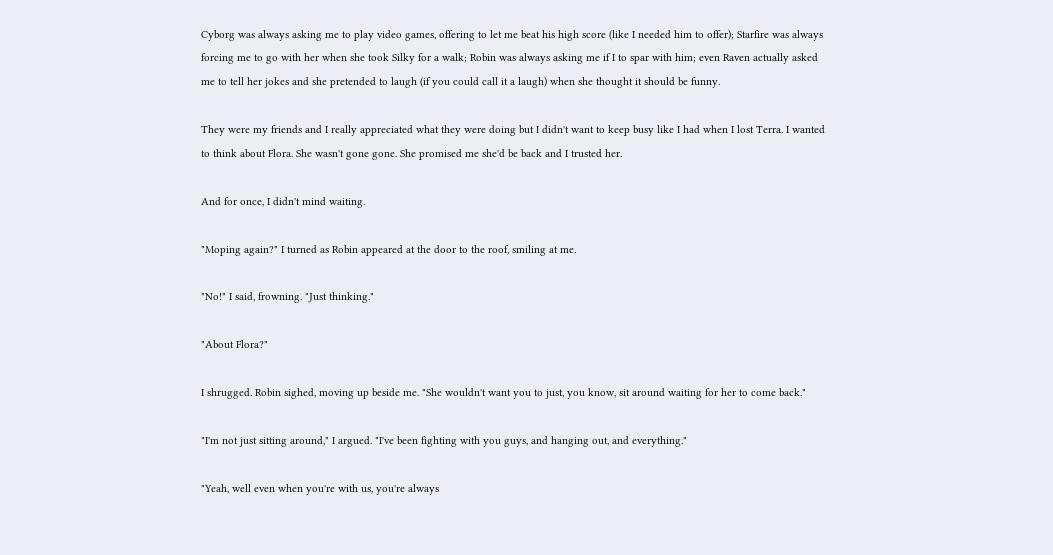Cyborg was always asking me to play video games, offering to let me beat his high score (like I needed him to offer); Starfire was always forcing me to go with her when she took Silky for a walk; Robin was always asking me if I to spar with him; even Raven actually asked me to tell her jokes and she pretended to laugh (if you could call it a laugh) when she thought it should be funny.

They were my friends and I really appreciated what they were doing but I didn't want to keep busy like I had when I lost Terra. I wanted to think about Flora. She wasn't gone gone. She promised me she'd be back and I trusted her.

And for once, I didn't mind waiting.

"Moping again?" I turned as Robin appeared at the door to the roof, smiling at me.

"No!" I said, frowning. "Just thinking."

"About Flora?"

I shrugged. Robin sighed, moving up beside me. "She wouldn't want you to just, you know, sit around waiting for her to come back."

"I'm not just sitting around," I argued. "I've been fighting with you guys, and hanging out, and everything."

"Yeah, well even when you're with us, you're always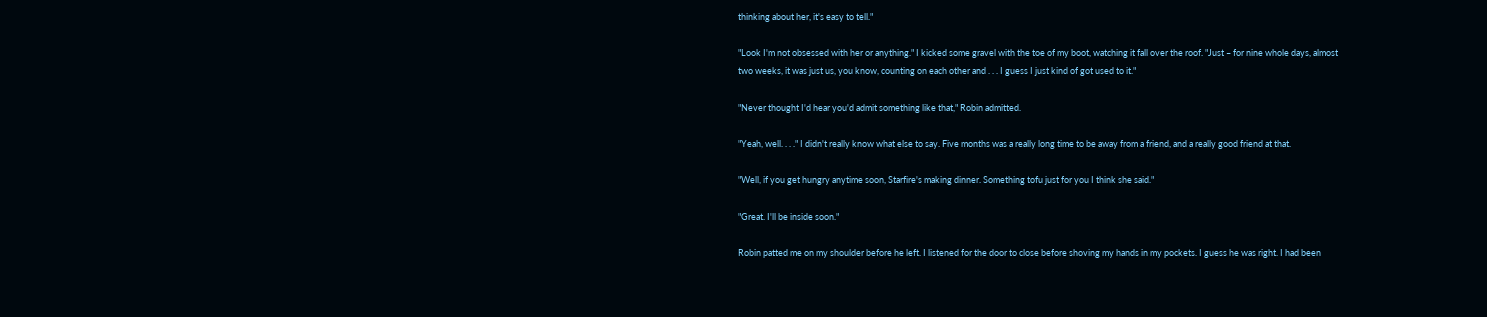thinking about her, it's easy to tell."

"Look I'm not obsessed with her or anything." I kicked some gravel with the toe of my boot, watching it fall over the roof. "Just – for nine whole days, almost two weeks, it was just us, you know, counting on each other and . . . I guess I just kind of got used to it."

"Never thought I'd hear you'd admit something like that," Robin admitted.

"Yeah, well. . . ." I didn't really know what else to say. Five months was a really long time to be away from a friend, and a really good friend at that.

"Well, if you get hungry anytime soon, Starfire's making dinner. Something tofu just for you I think she said."

"Great. I'll be inside soon."

Robin patted me on my shoulder before he left. I listened for the door to close before shoving my hands in my pockets. I guess he was right. I had been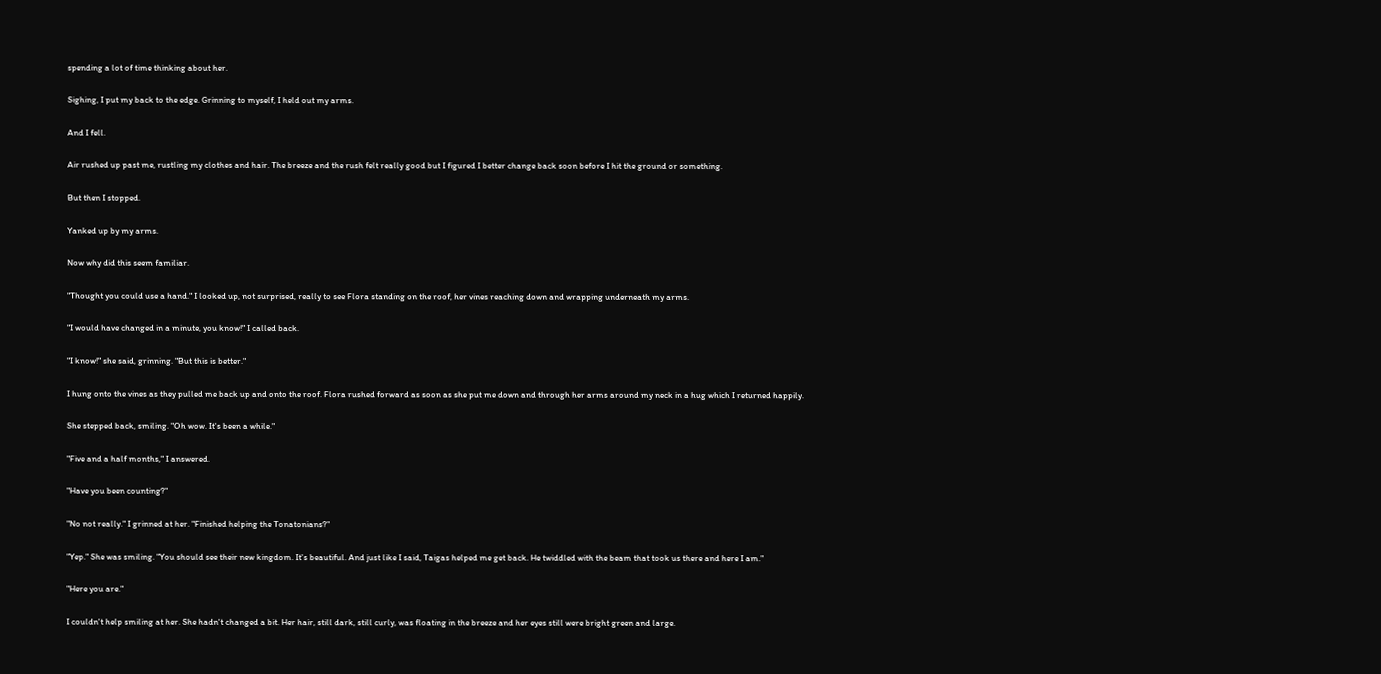spending a lot of time thinking about her.

Sighing, I put my back to the edge. Grinning to myself, I held out my arms.

And I fell.

Air rushed up past me, rustling my clothes and hair. The breeze and the rush felt really good but I figured I better change back soon before I hit the ground or something.

But then I stopped.

Yanked up by my arms.

Now why did this seem familiar.

"Thought you could use a hand." I looked up, not surprised, really to see Flora standing on the roof, her vines reaching down and wrapping underneath my arms.

"I would have changed in a minute, you know!" I called back.

"I know!" she said, grinning. "But this is better."

I hung onto the vines as they pulled me back up and onto the roof. Flora rushed forward as soon as she put me down and through her arms around my neck in a hug which I returned happily.

She stepped back, smiling. "Oh wow. It's been a while."

"Five and a half months," I answered.

"Have you been counting?"

"No not really." I grinned at her. "Finished helping the Tonatonians?"

"Yep." She was smiling. "You should see their new kingdom. It's beautiful. And just like I said, Taigas helped me get back. He twiddled with the beam that took us there and here I am."

"Here you are."

I couldn't help smiling at her. She hadn't changed a bit. Her hair, still dark, still curly, was floating in the breeze and her eyes still were bright green and large.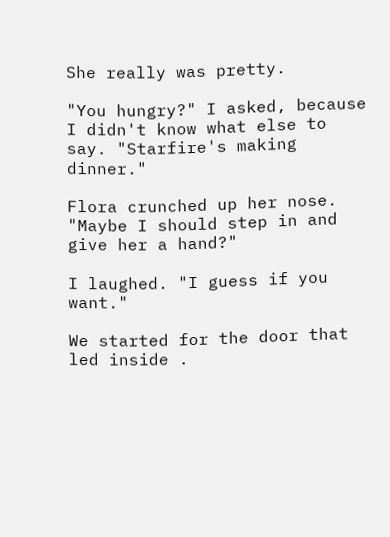She really was pretty.

"You hungry?" I asked, because I didn't know what else to say. "Starfire's making dinner."

Flora crunched up her nose. "Maybe I should step in and give her a hand?"

I laughed. "I guess if you want."

We started for the door that led inside .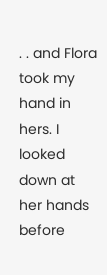. . and Flora took my hand in hers. I looked down at her hands before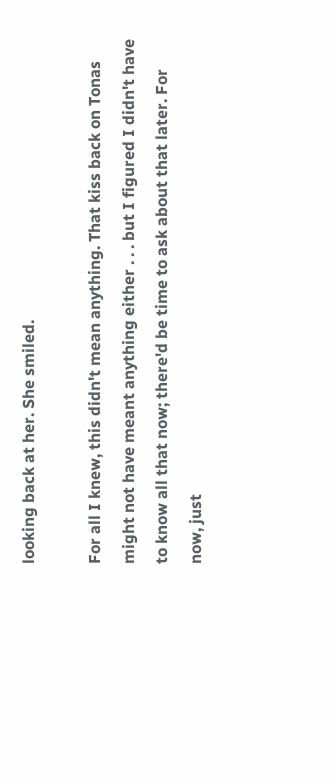looking back at her. She smiled.

For all I knew, this didn't mean anything. That kiss back on Tonas might not have meant anything either . . . but I figured I didn't have to know all that now; there'd be time to ask about that later. For now, just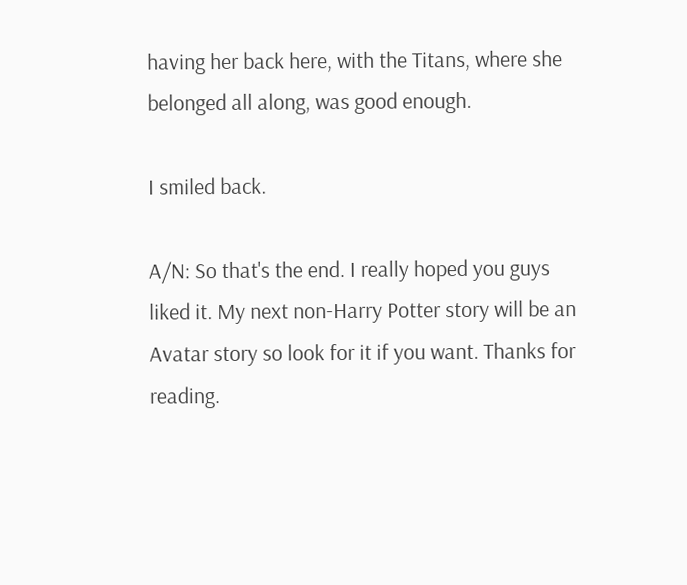having her back here, with the Titans, where she belonged all along, was good enough.

I smiled back.

A/N: So that's the end. I really hoped you guys liked it. My next non-Harry Potter story will be an Avatar story so look for it if you want. Thanks for reading.